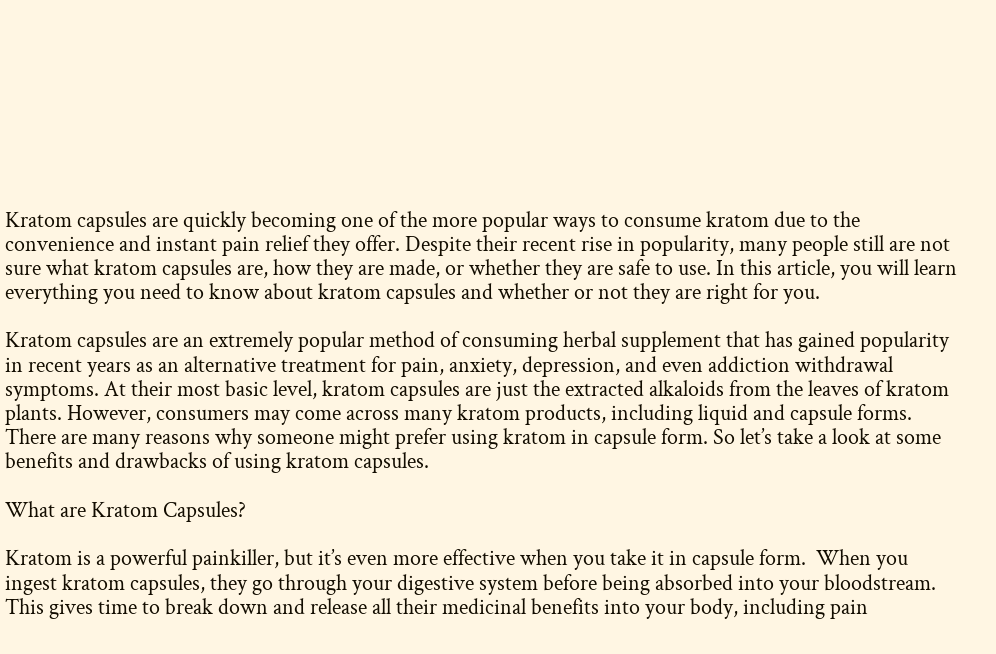Kratom capsules are quickly becoming one of the more popular ways to consume kratom due to the convenience and instant pain relief they offer. Despite their recent rise in popularity, many people still are not sure what kratom capsules are, how they are made, or whether they are safe to use. In this article, you will learn everything you need to know about kratom capsules and whether or not they are right for you.

Kratom capsules are an extremely popular method of consuming herbal supplement that has gained popularity in recent years as an alternative treatment for pain, anxiety, depression, and even addiction withdrawal symptoms. At their most basic level, kratom capsules are just the extracted alkaloids from the leaves of kratom plants. However, consumers may come across many kratom products, including liquid and capsule forms. There are many reasons why someone might prefer using kratom in capsule form. So let’s take a look at some benefits and drawbacks of using kratom capsules.

What are Kratom Capsules?

Kratom is a powerful painkiller, but it’s even more effective when you take it in capsule form.  When you ingest kratom capsules, they go through your digestive system before being absorbed into your bloodstream. This gives time to break down and release all their medicinal benefits into your body, including pain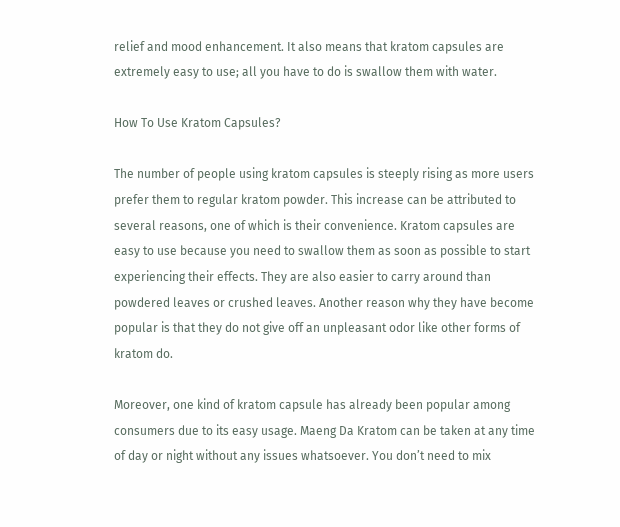relief and mood enhancement. It also means that kratom capsules are extremely easy to use; all you have to do is swallow them with water.

How To Use Kratom Capsules?

The number of people using kratom capsules is steeply rising as more users prefer them to regular kratom powder. This increase can be attributed to several reasons, one of which is their convenience. Kratom capsules are easy to use because you need to swallow them as soon as possible to start experiencing their effects. They are also easier to carry around than powdered leaves or crushed leaves. Another reason why they have become popular is that they do not give off an unpleasant odor like other forms of kratom do.

Moreover, one kind of kratom capsule has already been popular among consumers due to its easy usage. Maeng Da Kratom can be taken at any time of day or night without any issues whatsoever. You don’t need to mix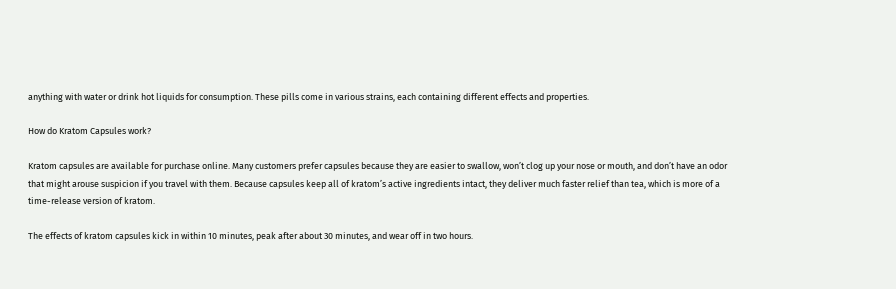anything with water or drink hot liquids for consumption. These pills come in various strains, each containing different effects and properties.

How do Kratom Capsules work?

Kratom capsules are available for purchase online. Many customers prefer capsules because they are easier to swallow, won’t clog up your nose or mouth, and don’t have an odor that might arouse suspicion if you travel with them. Because capsules keep all of kratom’s active ingredients intact, they deliver much faster relief than tea, which is more of a time-release version of kratom.

The effects of kratom capsules kick in within 10 minutes, peak after about 30 minutes, and wear off in two hours.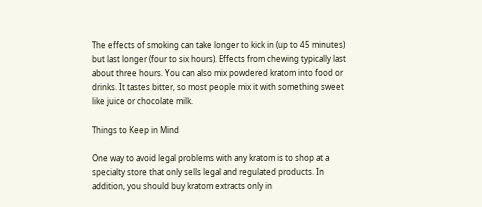The effects of smoking can take longer to kick in (up to 45 minutes) but last longer (four to six hours). Effects from chewing typically last about three hours. You can also mix powdered kratom into food or drinks. It tastes bitter, so most people mix it with something sweet like juice or chocolate milk.

Things to Keep in Mind

One way to avoid legal problems with any kratom is to shop at a specialty store that only sells legal and regulated products. In addition, you should buy kratom extracts only in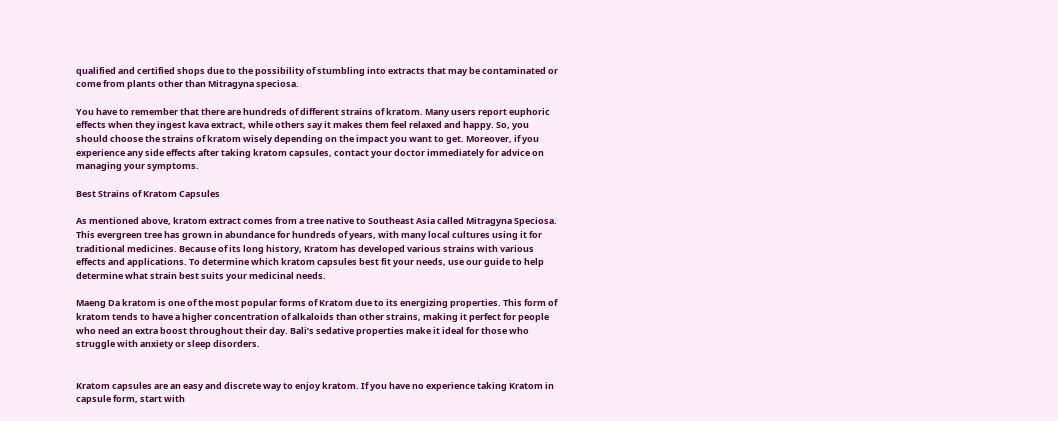qualified and certified shops due to the possibility of stumbling into extracts that may be contaminated or come from plants other than Mitragyna speciosa.

You have to remember that there are hundreds of different strains of kratom. Many users report euphoric effects when they ingest kava extract, while others say it makes them feel relaxed and happy. So, you should choose the strains of kratom wisely depending on the impact you want to get. Moreover, if you experience any side effects after taking kratom capsules, contact your doctor immediately for advice on managing your symptoms.

Best Strains of Kratom Capsules

As mentioned above, kratom extract comes from a tree native to Southeast Asia called Mitragyna Speciosa. This evergreen tree has grown in abundance for hundreds of years, with many local cultures using it for traditional medicines. Because of its long history, Kratom has developed various strains with various effects and applications. To determine which kratom capsules best fit your needs, use our guide to help determine what strain best suits your medicinal needs.

Maeng Da kratom is one of the most popular forms of Kratom due to its energizing properties. This form of kratom tends to have a higher concentration of alkaloids than other strains, making it perfect for people who need an extra boost throughout their day. Bali’s sedative properties make it ideal for those who struggle with anxiety or sleep disorders.


Kratom capsules are an easy and discrete way to enjoy kratom. If you have no experience taking Kratom in capsule form, start with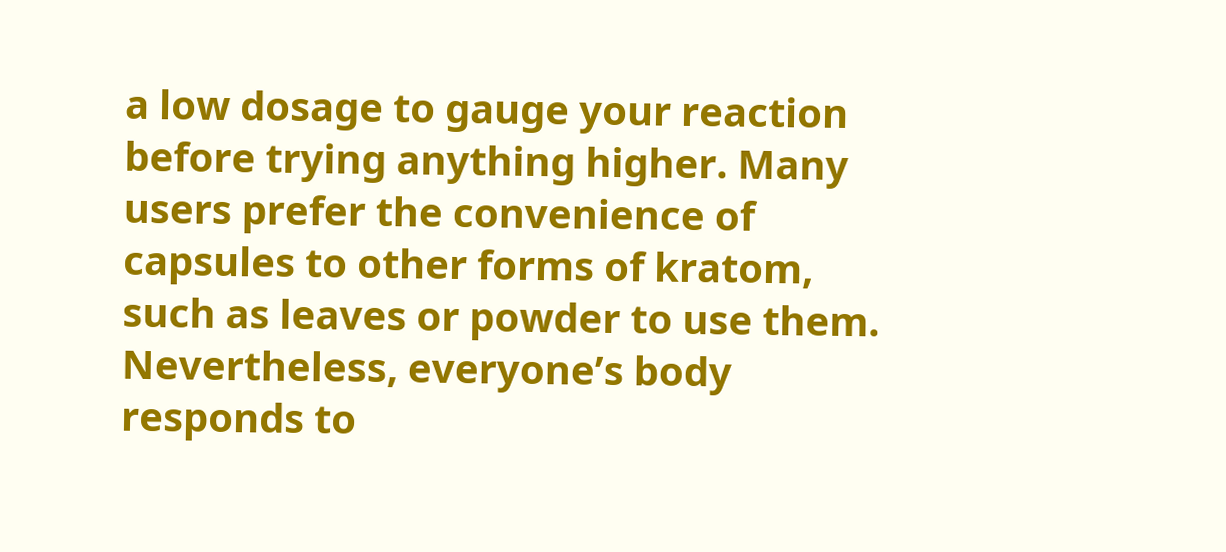a low dosage to gauge your reaction before trying anything higher. Many users prefer the convenience of capsules to other forms of kratom, such as leaves or powder to use them. Nevertheless, everyone’s body responds to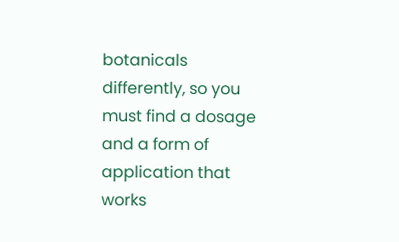botanicals differently, so you must find a dosage and a form of application that works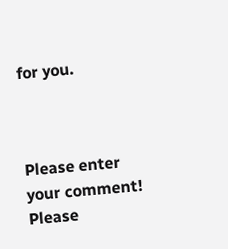for you.



Please enter your comment!
Please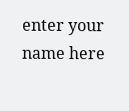enter your name here